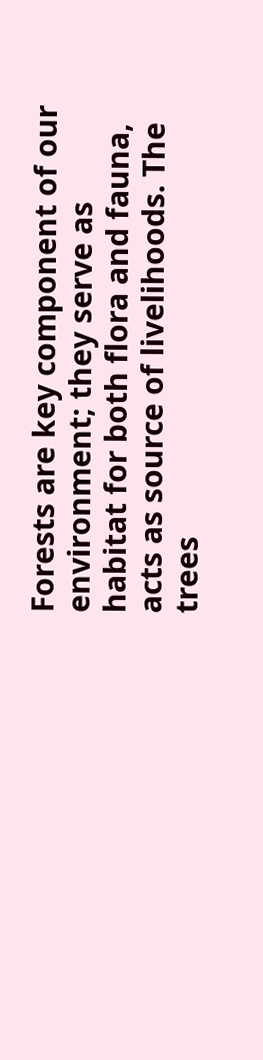Forests are key component of our  environment; they serve as habitat for both flora and fauna, acts as source of livelihoods. The trees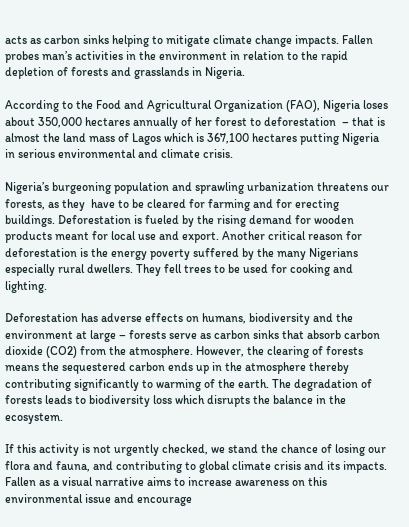acts as carbon sinks helping to mitigate climate change impacts. Fallen probes man’s activities in the environment in relation to the rapid depletion of forests and grasslands in Nigeria.

According to the Food and Agricultural Organization (FAO), Nigeria loses about 350,000 hectares annually of her forest to deforestation  – that is almost the land mass of Lagos which is 367,100 hectares putting Nigeria in serious environmental and climate crisis.

Nigeria’s burgeoning population and sprawling urbanization threatens our forests, as they  have to be cleared for farming and for erecting buildings. Deforestation is fueled by the rising demand for wooden products meant for local use and export. Another critical reason for deforestation is the energy poverty suffered by the many Nigerians especially rural dwellers. They fell trees to be used for cooking and lighting.

Deforestation has adverse effects on humans, biodiversity and the environment at large – forests serve as carbon sinks that absorb carbon dioxide (CO2) from the atmosphere. However, the clearing of forests means the sequestered carbon ends up in the atmosphere thereby contributing significantly to warming of the earth. The degradation of forests leads to biodiversity loss which disrupts the balance in the ecosystem.

If this activity is not urgently checked, we stand the chance of losing our flora and fauna, and contributing to global climate crisis and its impacts. Fallen as a visual narrative aims to increase awareness on this environmental issue and encourage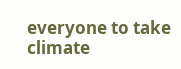everyone to take climate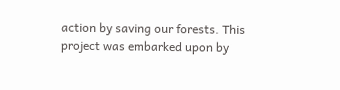action by saving our forests. This project was embarked upon by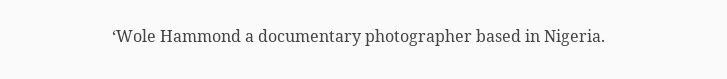‘Wole Hammond a documentary photographer based in Nigeria.